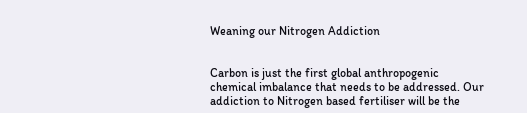Weaning our Nitrogen Addiction


Carbon is just the first global anthropogenic chemical imbalance that needs to be addressed. Our addiction to Nitrogen based fertiliser will be the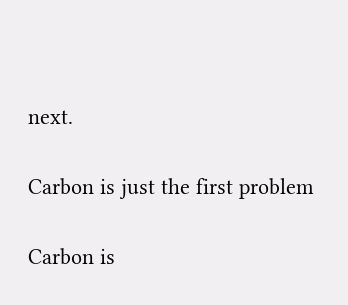next.

Carbon is just the first problem

Carbon is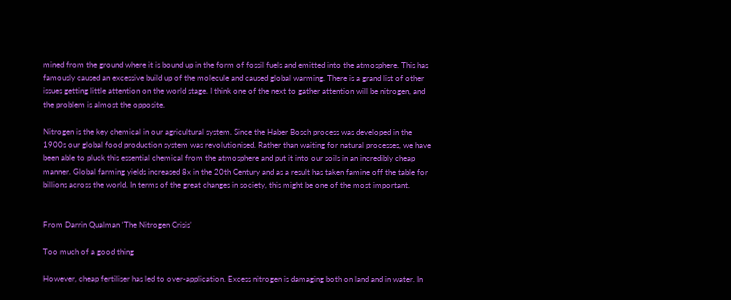mined from the ground where it is bound up in the form of fossil fuels and emitted into the atmosphere. This has famously caused an excessive build up of the molecule and caused global warming. There is a grand list of other issues getting little attention on the world stage. I think one of the next to gather attention will be nitrogen, and the problem is almost the opposite.

Nitrogen is the key chemical in our agricultural system. Since the Haber Bosch process was developed in the 1900s our global food production system was revolutionised. Rather than waiting for natural processes, we have been able to pluck this essential chemical from the atmosphere and put it into our soils in an incredibly cheap manner. Global farming yields increased 8x in the 20th Century and as a result has taken famine off the table for billions across the world. In terms of the great changes in society, this might be one of the most important.


From Darrin Qualman ‘The Nitrogen Crisis’

Too much of a good thing

However, cheap fertiliser has led to over-application. Excess nitrogen is damaging both on land and in water. In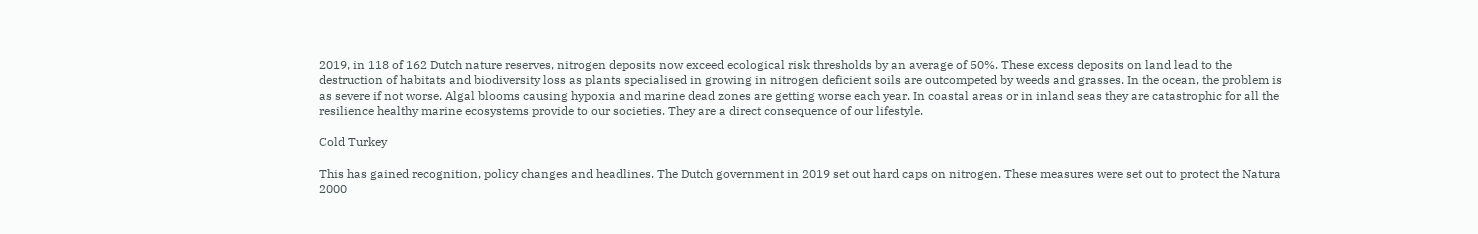2019, in 118 of 162 Dutch nature reserves, nitrogen deposits now exceed ecological risk thresholds by an average of 50%. These excess deposits on land lead to the destruction of habitats and biodiversity loss as plants specialised in growing in nitrogen deficient soils are outcompeted by weeds and grasses. In the ocean, the problem is as severe if not worse. Algal blooms causing hypoxia and marine dead zones are getting worse each year. In coastal areas or in inland seas they are catastrophic for all the resilience healthy marine ecosystems provide to our societies. They are a direct consequence of our lifestyle.

Cold Turkey

This has gained recognition, policy changes and headlines. The Dutch government in 2019 set out hard caps on nitrogen. These measures were set out to protect the Natura 2000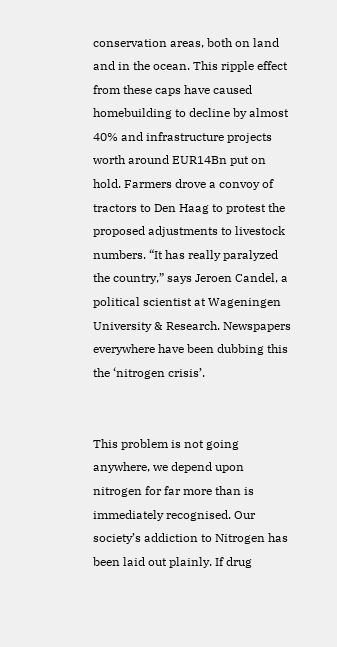conservation areas, both on land and in the ocean. This ripple effect from these caps have caused homebuilding to decline by almost 40% and infrastructure projects worth around EUR14Bn put on hold. Farmers drove a convoy of tractors to Den Haag to protest the proposed adjustments to livestock numbers. “It has really paralyzed the country,” says Jeroen Candel, a political scientist at Wageningen University & Research. Newspapers everywhere have been dubbing this the ‘nitrogen crisis’.


This problem is not going anywhere, we depend upon nitrogen for far more than is immediately recognised. Our society’s addiction to Nitrogen has been laid out plainly. If drug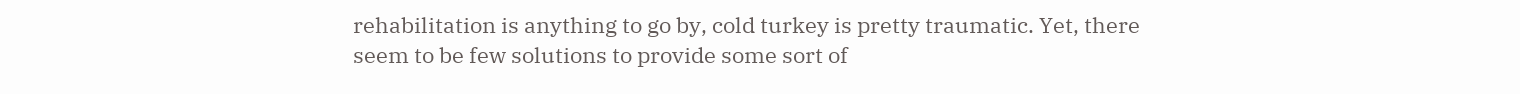rehabilitation is anything to go by, cold turkey is pretty traumatic. Yet, there seem to be few solutions to provide some sort of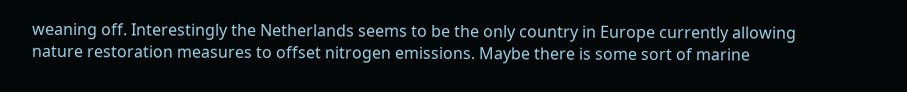weaning off. Interestingly the Netherlands seems to be the only country in Europe currently allowing nature restoration measures to offset nitrogen emissions. Maybe there is some sort of marine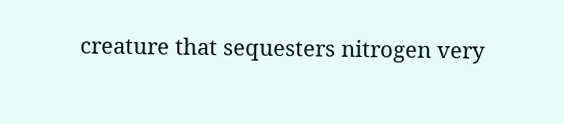creature that sequesters nitrogen very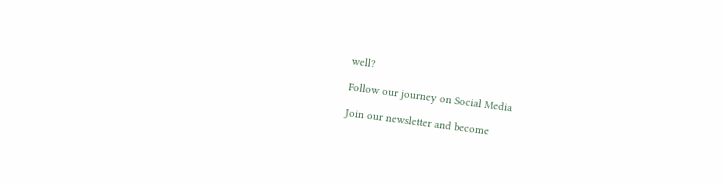well?

Follow our journey on Social Media

Join our newsletter and become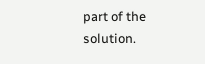part of the solution.